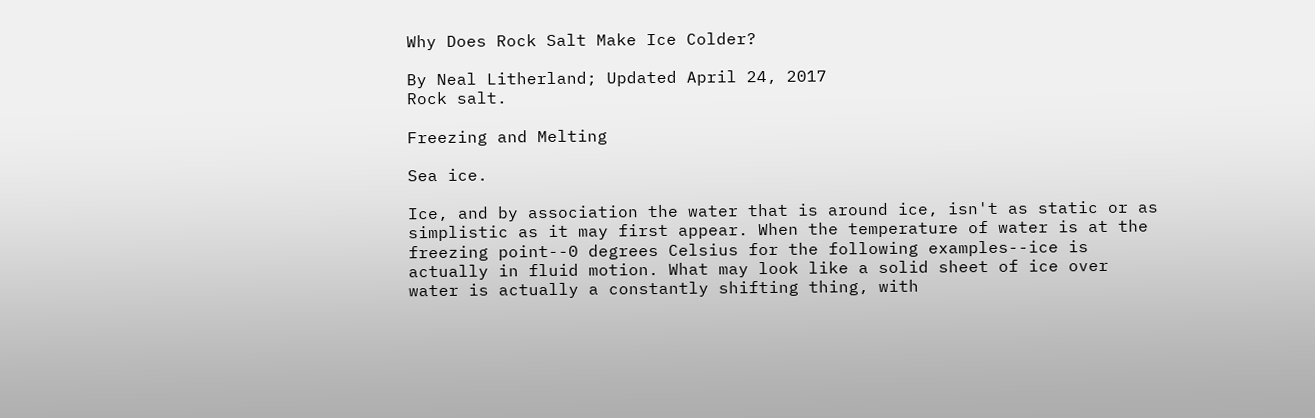Why Does Rock Salt Make Ice Colder?

By Neal Litherland; Updated April 24, 2017
Rock salt.

Freezing and Melting

Sea ice.

Ice, and by association the water that is around ice, isn't as static or as simplistic as it may first appear. When the temperature of water is at the freezing point--0 degrees Celsius for the following examples--ice is actually in fluid motion. What may look like a solid sheet of ice over water is actually a constantly shifting thing, with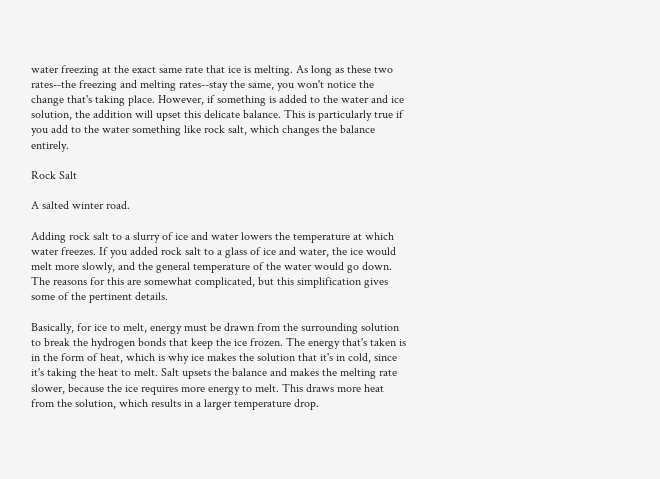water freezing at the exact same rate that ice is melting. As long as these two rates--the freezing and melting rates--stay the same, you won't notice the change that's taking place. However, if something is added to the water and ice solution, the addition will upset this delicate balance. This is particularly true if you add to the water something like rock salt, which changes the balance entirely.

Rock Salt

A salted winter road.

Adding rock salt to a slurry of ice and water lowers the temperature at which water freezes. If you added rock salt to a glass of ice and water, the ice would melt more slowly, and the general temperature of the water would go down. The reasons for this are somewhat complicated, but this simplification gives some of the pertinent details.

Basically, for ice to melt, energy must be drawn from the surrounding solution to break the hydrogen bonds that keep the ice frozen. The energy that's taken is in the form of heat, which is why ice makes the solution that it's in cold, since it's taking the heat to melt. Salt upsets the balance and makes the melting rate slower, because the ice requires more energy to melt. This draws more heat from the solution, which results in a larger temperature drop.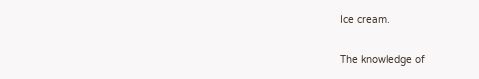Ice cream.

The knowledge of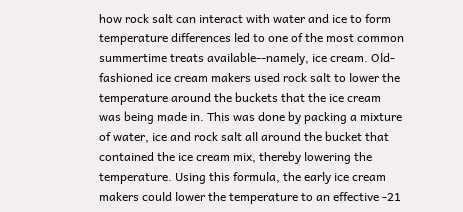how rock salt can interact with water and ice to form temperature differences led to one of the most common summertime treats available--namely, ice cream. Old-fashioned ice cream makers used rock salt to lower the temperature around the buckets that the ice cream was being made in. This was done by packing a mixture of water, ice and rock salt all around the bucket that contained the ice cream mix, thereby lowering the temperature. Using this formula, the early ice cream makers could lower the temperature to an effective -21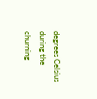degrees Celsius during the churning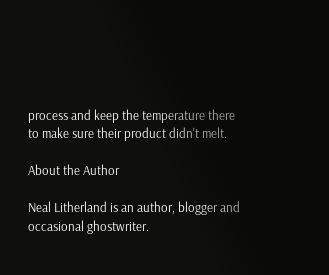process and keep the temperature there to make sure their product didn't melt.

About the Author

Neal Litherland is an author, blogger and occasional ghostwriter.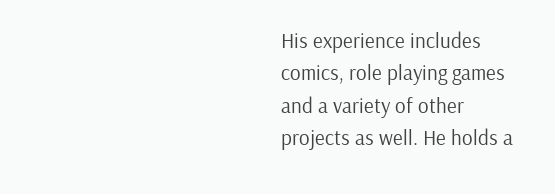His experience includes comics, role playing games and a variety of other projects as well. He holds a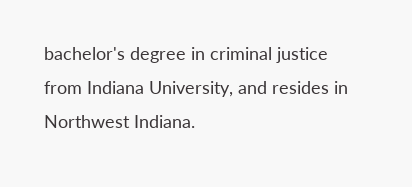bachelor's degree in criminal justice from Indiana University, and resides in Northwest Indiana.